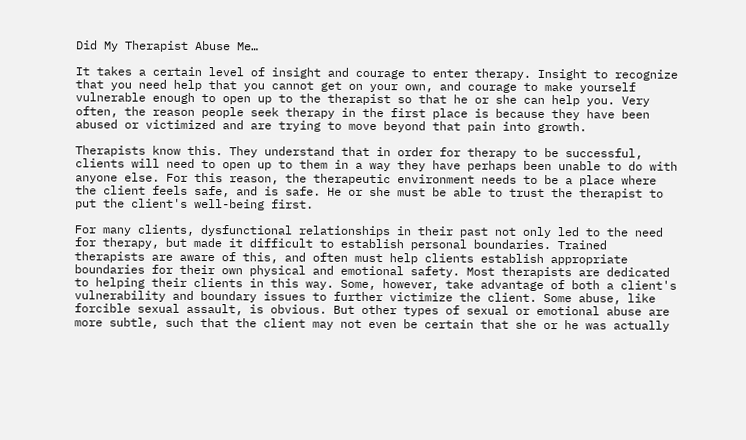Did My Therapist Abuse Me…

It takes a certain level of insight and courage to enter therapy. Insight to recognize that you need help that you cannot get on your own, and courage to make yourself vulnerable enough to open up to the therapist so that he or she can help you. Very often, the reason people seek therapy in the first place is because they have been abused or victimized and are trying to move beyond that pain into growth.

Therapists know this. They understand that in order for therapy to be successful, clients will need to open up to them in a way they have perhaps been unable to do with anyone else. For this reason, the therapeutic environment needs to be a place where the client feels safe, and is safe. He or she must be able to trust the therapist to put the client's well-being first.

For many clients, dysfunctional relationships in their past not only led to the need for therapy, but made it difficult to establish personal boundaries. Trained therapists are aware of this, and often must help clients establish appropriate boundaries for their own physical and emotional safety. Most therapists are dedicated to helping their clients in this way. Some, however, take advantage of both a client's vulnerability and boundary issues to further victimize the client. Some abuse, like forcible sexual assault, is obvious. But other types of sexual or emotional abuse are more subtle, such that the client may not even be certain that she or he was actually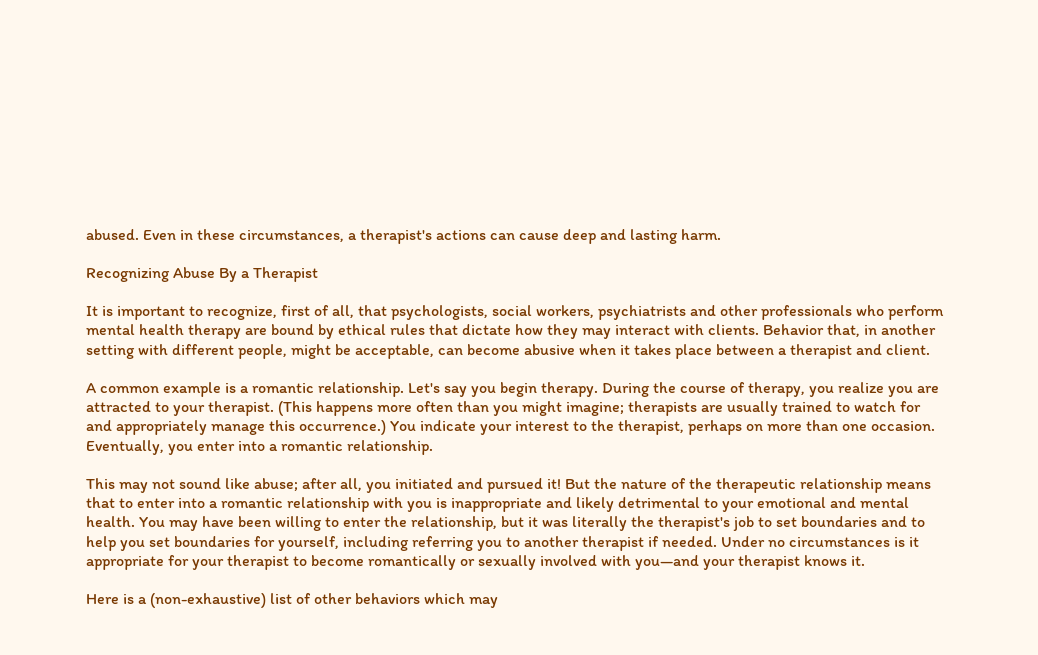abused. Even in these circumstances, a therapist's actions can cause deep and lasting harm.

Recognizing Abuse By a Therapist

It is important to recognize, first of all, that psychologists, social workers, psychiatrists and other professionals who perform mental health therapy are bound by ethical rules that dictate how they may interact with clients. Behavior that, in another setting with different people, might be acceptable, can become abusive when it takes place between a therapist and client.

A common example is a romantic relationship. Let's say you begin therapy. During the course of therapy, you realize you are attracted to your therapist. (This happens more often than you might imagine; therapists are usually trained to watch for and appropriately manage this occurrence.) You indicate your interest to the therapist, perhaps on more than one occasion. Eventually, you enter into a romantic relationship.

This may not sound like abuse; after all, you initiated and pursued it! But the nature of the therapeutic relationship means that to enter into a romantic relationship with you is inappropriate and likely detrimental to your emotional and mental health. You may have been willing to enter the relationship, but it was literally the therapist's job to set boundaries and to help you set boundaries for yourself, including referring you to another therapist if needed. Under no circumstances is it appropriate for your therapist to become romantically or sexually involved with you—and your therapist knows it.

Here is a (non-exhaustive) list of other behaviors which may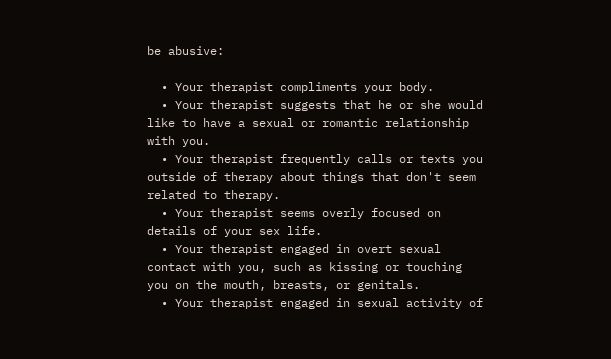be abusive:

  • Your therapist compliments your body.
  • Your therapist suggests that he or she would like to have a sexual or romantic relationship with you.
  • Your therapist frequently calls or texts you outside of therapy about things that don't seem related to therapy.
  • Your therapist seems overly focused on details of your sex life.
  • Your therapist engaged in overt sexual contact with you, such as kissing or touching you on the mouth, breasts, or genitals.
  • Your therapist engaged in sexual activity of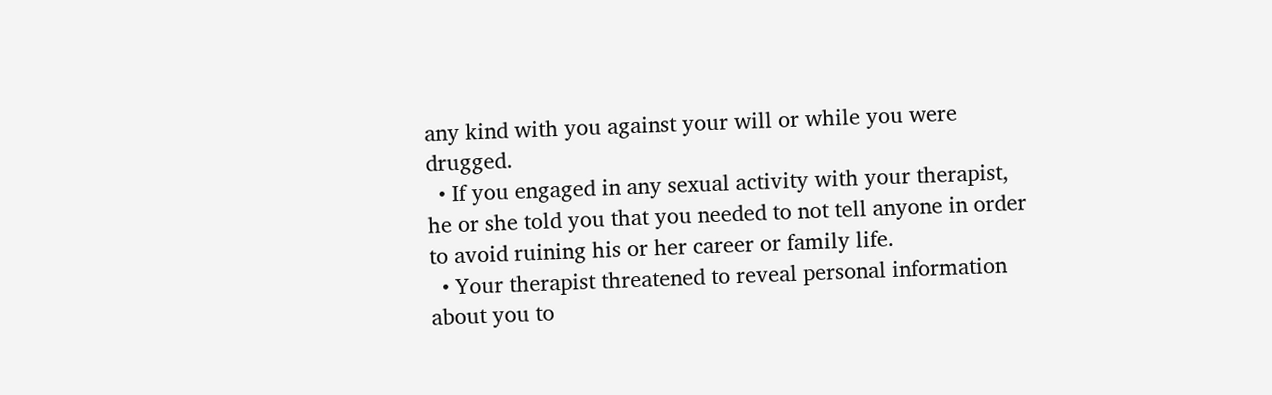any kind with you against your will or while you were drugged.
  • If you engaged in any sexual activity with your therapist, he or she told you that you needed to not tell anyone in order to avoid ruining his or her career or family life.
  • Your therapist threatened to reveal personal information about you to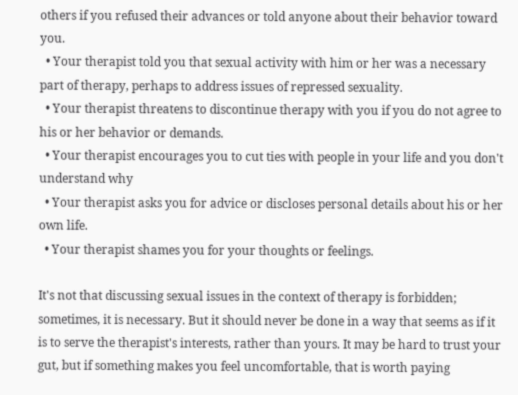others if you refused their advances or told anyone about their behavior toward you.
  • Your therapist told you that sexual activity with him or her was a necessary part of therapy, perhaps to address issues of repressed sexuality.
  • Your therapist threatens to discontinue therapy with you if you do not agree to his or her behavior or demands.
  • Your therapist encourages you to cut ties with people in your life and you don't understand why
  • Your therapist asks you for advice or discloses personal details about his or her own life.
  • Your therapist shames you for your thoughts or feelings.

It's not that discussing sexual issues in the context of therapy is forbidden; sometimes, it is necessary. But it should never be done in a way that seems as if it is to serve the therapist's interests, rather than yours. It may be hard to trust your gut, but if something makes you feel uncomfortable, that is worth paying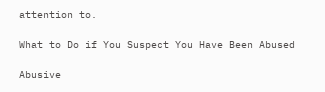attention to.

What to Do if You Suspect You Have Been Abused

Abusive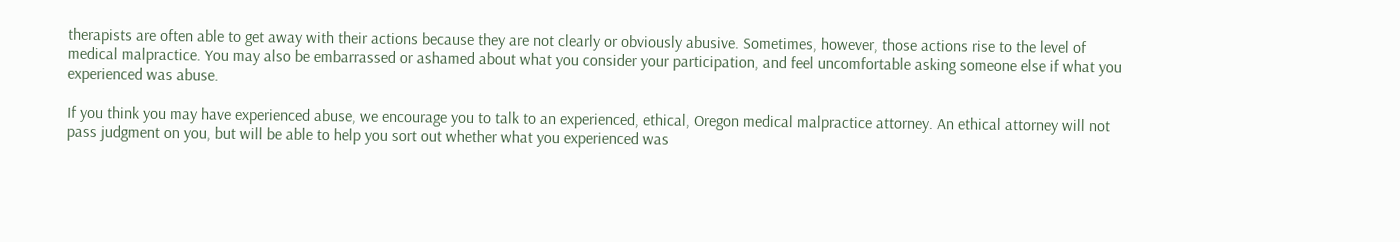therapists are often able to get away with their actions because they are not clearly or obviously abusive. Sometimes, however, those actions rise to the level of medical malpractice. You may also be embarrassed or ashamed about what you consider your participation, and feel uncomfortable asking someone else if what you experienced was abuse.

If you think you may have experienced abuse, we encourage you to talk to an experienced, ethical, Oregon medical malpractice attorney. An ethical attorney will not pass judgment on you, but will be able to help you sort out whether what you experienced was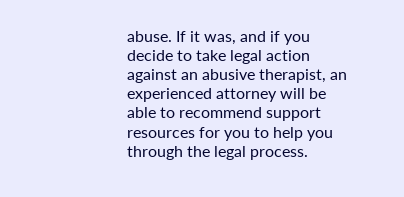abuse. If it was, and if you decide to take legal action against an abusive therapist, an experienced attorney will be able to recommend support resources for you to help you through the legal process.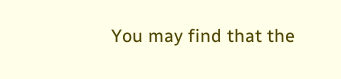You may find that the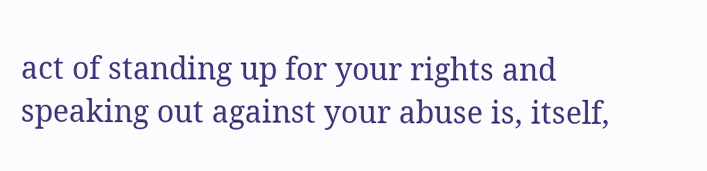act of standing up for your rights and speaking out against your abuse is, itself,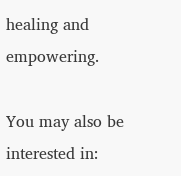healing and empowering.

You may also be interested in: